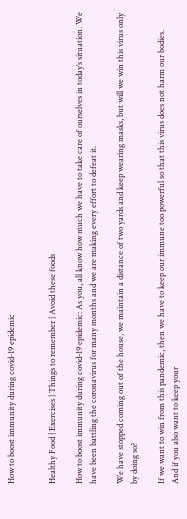How to boost immunity during covid-19 epidemic


Healthy Food | Exercises | Things to remember | Avoid these foods

How to boost immunity during covid-19 epidemic: As you, all know how much we have to take care of ourselves in today’s situation. We have been battling the coronavirus for many months and we are making every effort to defeat it.

We have stopped coming out of the house, we maintain a distance of two yards and keep wearing masks, but will we win this virus only by doing so?

If we want to win from this pandemic, then we have to keep our immune too powerful so that this virus does not harm our bodies.
And if you also want to keep your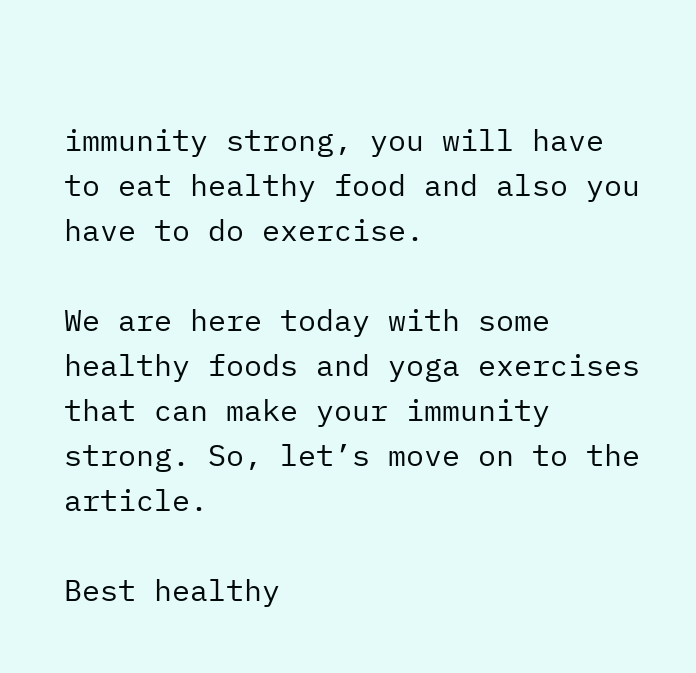immunity strong, you will have to eat healthy food and also you have to do exercise.

We are here today with some healthy foods and yoga exercises that can make your immunity strong. So, let’s move on to the article.

Best healthy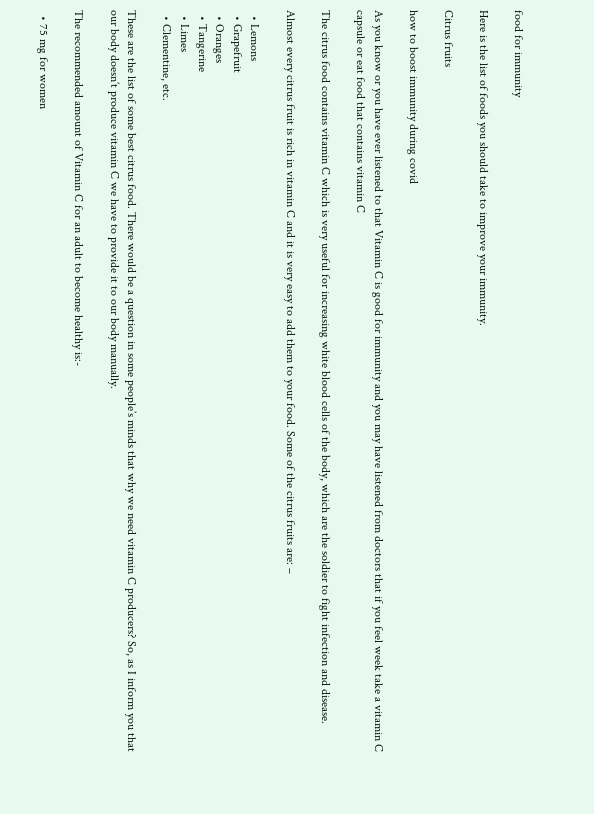food for immunity

Here is the list of foods you should take to improve your immunity.

Citrus fruits

how to boost immunity during covid

As you know or you have ever listened to that Vitamin C is good for immunity and you may have listened from doctors that if you feel week take a vitamin C capsule or eat food that contains vitamin C

The citrus food contains vitamin C which is very useful for increasing white blood cells of the body, which are the soldier to fight infection and disease.

Almost every citrus fruit is rich in vitamin C and it is very easy to add them to your food. Some of the citrus fruits are: –

  • Lemons
  • Grapefruit
  • Oranges
  • Tangerine
  • Limes
  • Clementine, etc.

These are the list of some best citrus food. There would be a question in some people’s minds that why we need vitamin C producers? So, as I inform you that our body doesn’t produce vitamin C we have to provide it to our body manually.

The recommended amount of Vitamin C for an adult to become healthy is:-

  • 75 mg for women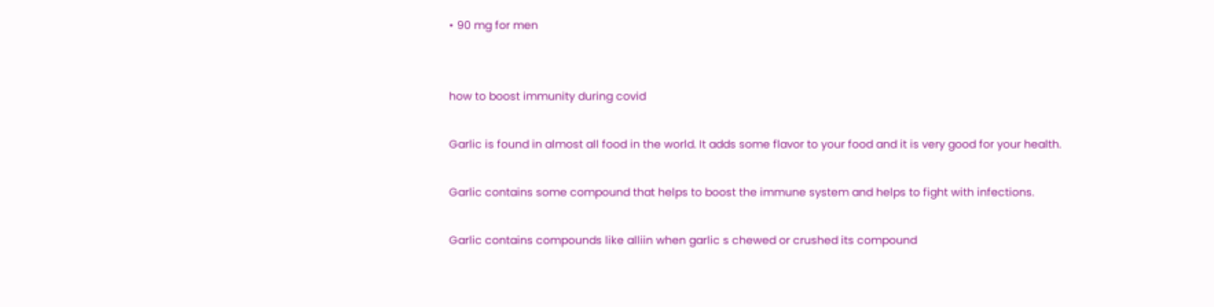• 90 mg for men


how to boost immunity during covid

Garlic is found in almost all food in the world. It adds some flavor to your food and it is very good for your health.

Garlic contains some compound that helps to boost the immune system and helps to fight with infections.

Garlic contains compounds like alliin when garlic s chewed or crushed its compound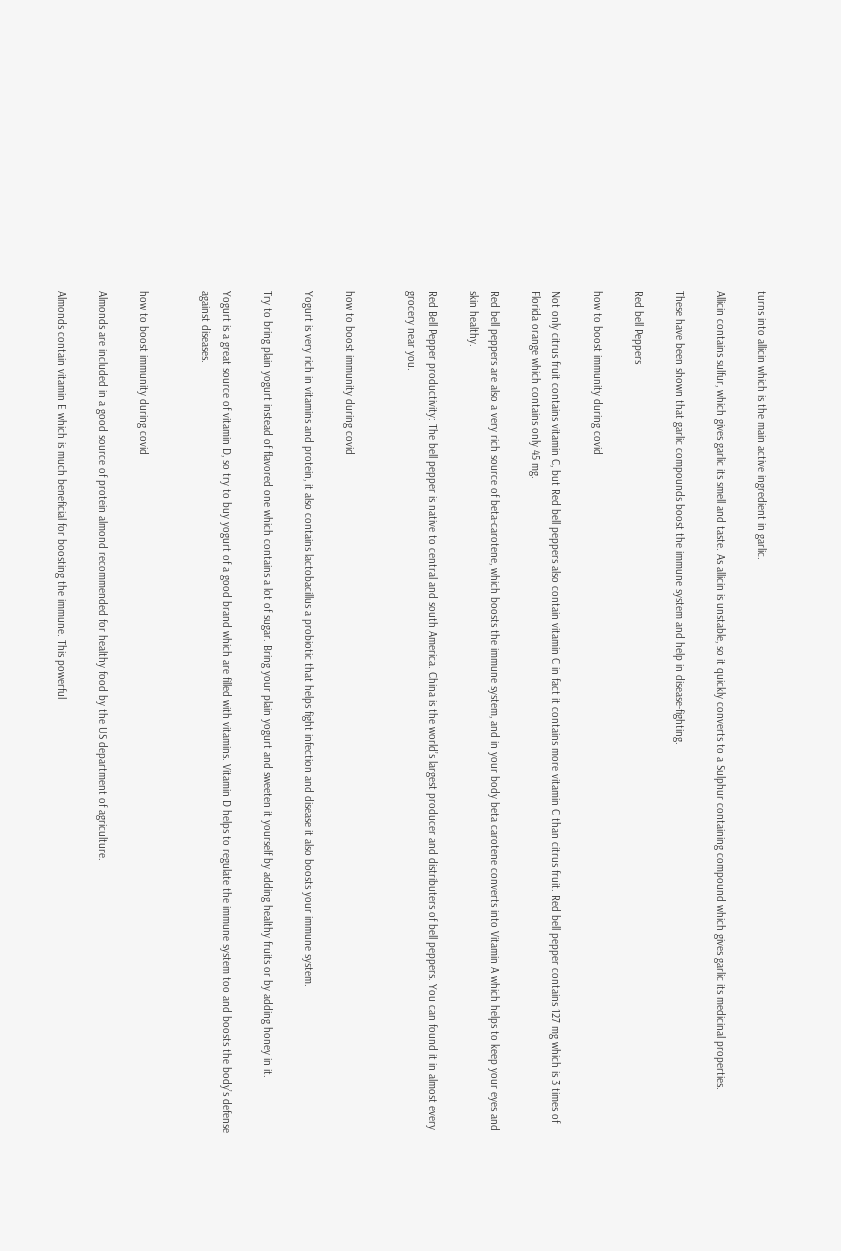turns into allicin which is the main active ingredient in garlic.

Allicin contains sulfur, which gives garlic its smell and taste. As allicin is unstable, so it quickly converts to a Sulphur containing compound which gives garlic its medicinal properties.

These have been shown that garlic compounds boost the immune system and help in disease-fighting.

Red bell Peppers

how to boost immunity during covid

Not only citrus fruit contains vitamin C, but Red bell peppers also contain vitamin C in fact it contains more vitamin C than citrus fruit. Red bell pepper contains 127 mg which is 3 times of Florida orange which contains only 45 mg.

Red bell peppers are also a very rich source of beta-carotene, which boosts the immune system, and in your body beta carotene converts into Vitamin A which helps to keep your eyes and skin healthy.

Red Bell Pepper productivity: The bell pepper is native to central and south America. China is the world’s largest producer and distributers of bell peppers. You can found it in almost every grocery near you.


how to boost immunity during covid

Yogurt is very rich in vitamins and protein, it also contains lactobacillus a probiotic that helps fight infection and disease it also boosts your immune system.

Try to bring plain yogurt instead of flavored one which contains a lot of sugar. Bring your plain yogurt and sweeten it yourself by adding healthy fruits or by adding honey in it.

Yogurt is a great source of vitamin D, so try to buy yogurt of a good brand which are filled with vitamins. Vitamin D helps to regulate the immune system too and boosts the body’s defense against diseases.


how to boost immunity during covid

Almonds are included in a good source of protein almond recommended for healthy food by the US department of agriculture.

Almonds contain vitamin E which is much beneficial for boosting the immune. This powerful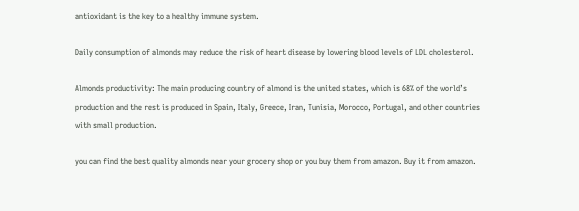antioxidant is the key to a healthy immune system.

Daily consumption of almonds may reduce the risk of heart disease by lowering blood levels of LDL cholesterol.

Almonds productivity: The main producing country of almond is the united states, which is 68% of the world’s production and the rest is produced in Spain, Italy, Greece, Iran, Tunisia, Morocco, Portugal, and other countries with small production.

you can find the best quality almonds near your grocery shop or you buy them from amazon. Buy it from amazon.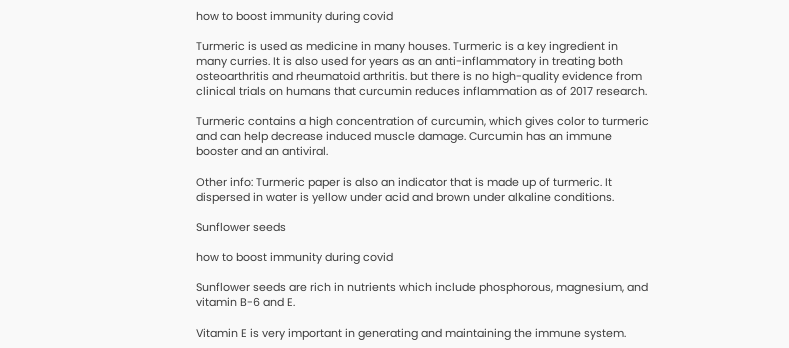how to boost immunity during covid

Turmeric is used as medicine in many houses. Turmeric is a key ingredient in many curries. It is also used for years as an anti-inflammatory in treating both osteoarthritis and rheumatoid arthritis. but there is no high-quality evidence from clinical trials on humans that curcumin reduces inflammation as of 2017 research.

Turmeric contains a high concentration of curcumin, which gives color to turmeric and can help decrease induced muscle damage. Curcumin has an immune booster and an antiviral.

Other info: Turmeric paper is also an indicator that is made up of turmeric. It dispersed in water is yellow under acid and brown under alkaline conditions.

Sunflower seeds

how to boost immunity during covid

Sunflower seeds are rich in nutrients which include phosphorous, magnesium, and vitamin B-6 and E.

Vitamin E is very important in generating and maintaining the immune system.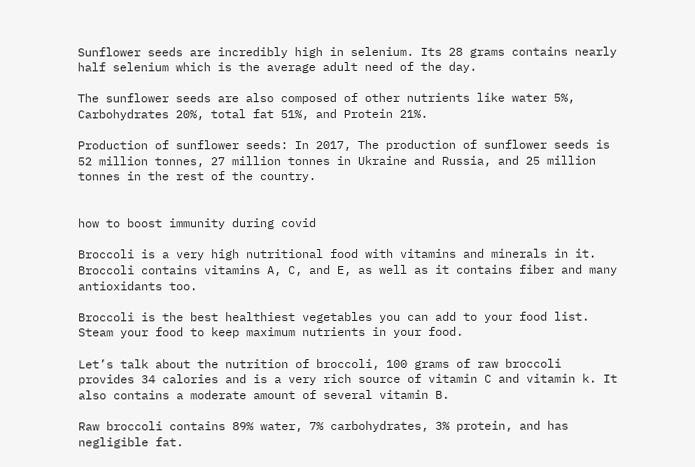Sunflower seeds are incredibly high in selenium. Its 28 grams contains nearly half selenium which is the average adult need of the day.

The sunflower seeds are also composed of other nutrients like water 5%, Carbohydrates 20%, total fat 51%, and Protein 21%.

Production of sunflower seeds: In 2017, The production of sunflower seeds is 52 million tonnes, 27 million tonnes in Ukraine and Russia, and 25 million tonnes in the rest of the country.


how to boost immunity during covid

Broccoli is a very high nutritional food with vitamins and minerals in it. Broccoli contains vitamins A, C, and E, as well as it contains fiber and many antioxidants too.

Broccoli is the best healthiest vegetables you can add to your food list. Steam your food to keep maximum nutrients in your food.

Let’s talk about the nutrition of broccoli, 100 grams of raw broccoli provides 34 calories and is a very rich source of vitamin C and vitamin k. It also contains a moderate amount of several vitamin B.

Raw broccoli contains 89% water, 7% carbohydrates, 3% protein, and has negligible fat.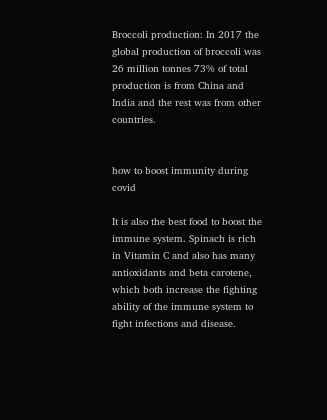Broccoli production: In 2017 the global production of broccoli was 26 million tonnes 73% of total production is from China and India and the rest was from other countries.


how to boost immunity during covid

It is also the best food to boost the immune system. Spinach is rich in Vitamin C and also has many antioxidants and beta carotene, which both increase the fighting ability of the immune system to fight infections and disease.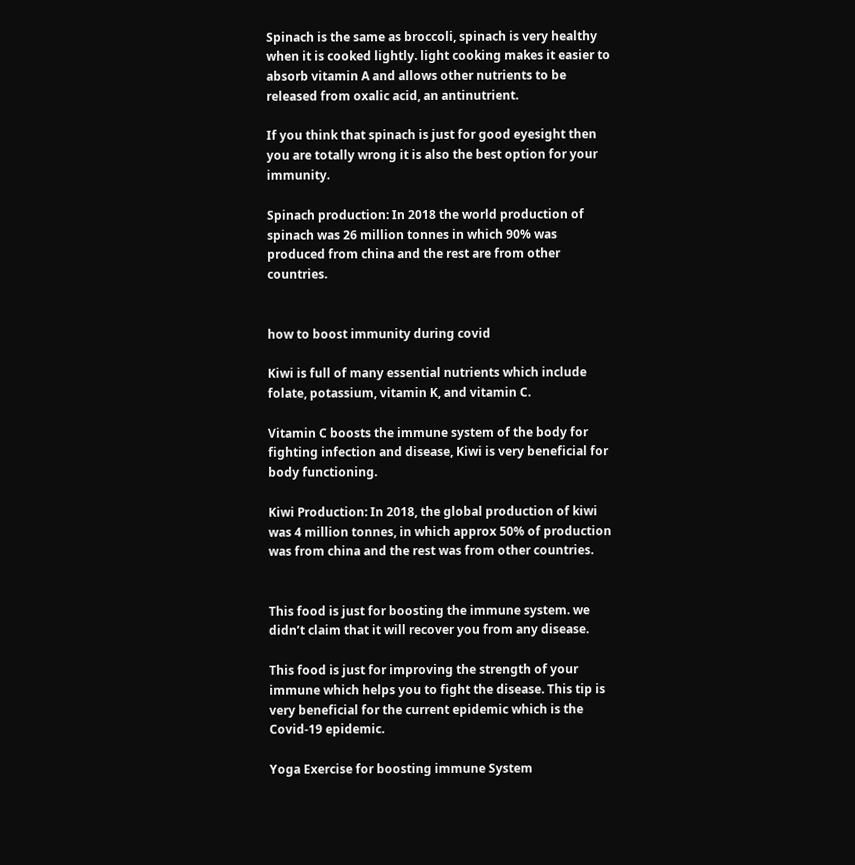Spinach is the same as broccoli, spinach is very healthy when it is cooked lightly. light cooking makes it easier to absorb vitamin A and allows other nutrients to be released from oxalic acid, an antinutrient.

If you think that spinach is just for good eyesight then you are totally wrong it is also the best option for your immunity.

Spinach production: In 2018 the world production of spinach was 26 million tonnes in which 90% was produced from china and the rest are from other countries.


how to boost immunity during covid

Kiwi is full of many essential nutrients which include folate, potassium, vitamin K, and vitamin C.

Vitamin C boosts the immune system of the body for fighting infection and disease, Kiwi is very beneficial for body functioning.

Kiwi Production: In 2018, the global production of kiwi was 4 million tonnes, in which approx 50% of production was from china and the rest was from other countries.


This food is just for boosting the immune system. we didn’t claim that it will recover you from any disease.

This food is just for improving the strength of your immune which helps you to fight the disease. This tip is very beneficial for the current epidemic which is the Covid-19 epidemic.

Yoga Exercise for boosting immune System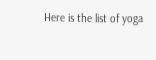Here is the list of yoga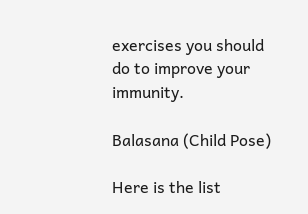exercises you should do to improve your immunity.

Balasana (Child Pose)

Here is the list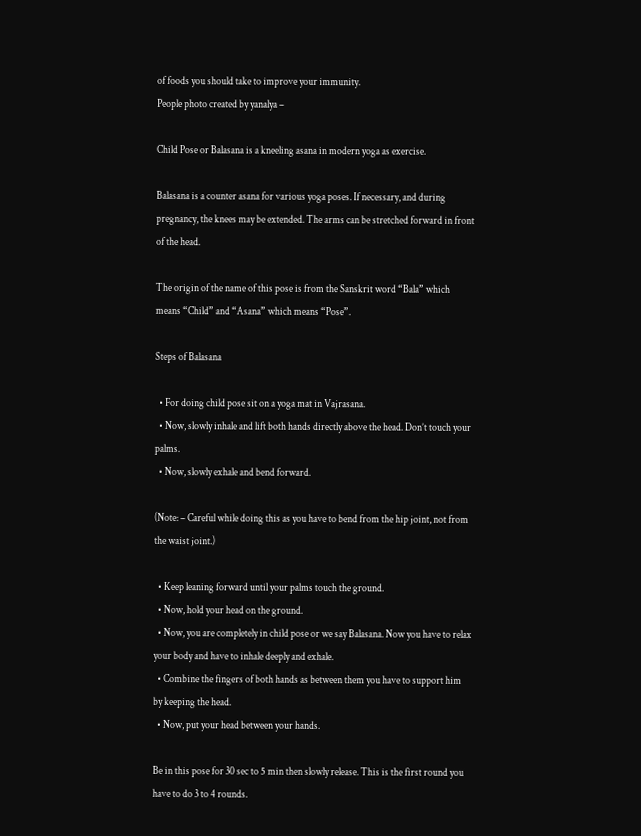of foods you should take to improve your immunity.
People photo created by yanalya –

Child Pose or Balasana is a kneeling asana in modern yoga as exercise.

Balasana is a counter asana for various yoga poses. If necessary, and during pregnancy, the knees may be extended. The arms can be stretched forward in front of the head.

The origin of the name of this pose is from the Sanskrit word “Bala” which means “Child” and “Asana” which means “Pose”.

Steps of Balasana

  • For doing child pose sit on a yoga mat in Vajrasana.
  • Now, slowly inhale and lift both hands directly above the head. Don’t touch your palms.
  • Now, slowly exhale and bend forward.

(Note: – Careful while doing this as you have to bend from the hip joint, not from the waist joint.)

  • Keep leaning forward until your palms touch the ground.
  • Now, hold your head on the ground.
  • Now, you are completely in child pose or we say Balasana. Now you have to relax your body and have to inhale deeply and exhale.
  • Combine the fingers of both hands as between them you have to support him by keeping the head.
  • Now, put your head between your hands.

Be in this pose for 30 sec to 5 min then slowly release. This is the first round you have to do 3 to 4 rounds.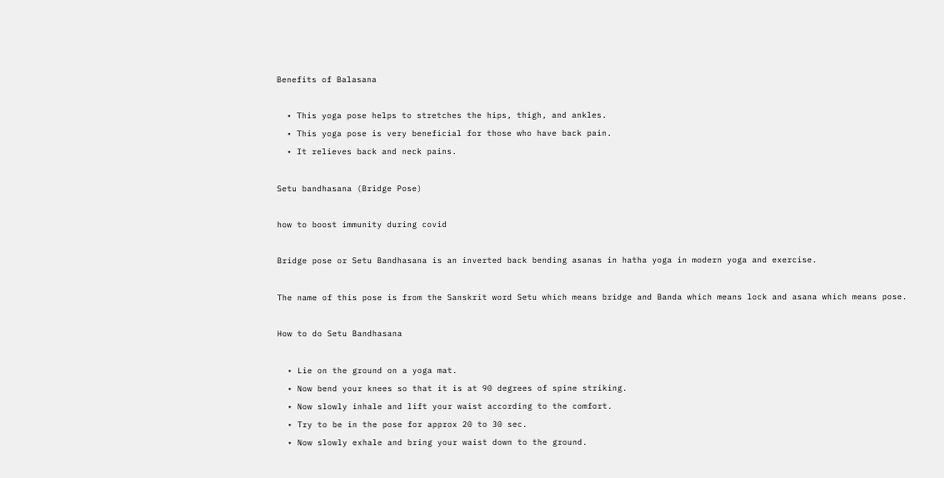Benefits of Balasana

  • This yoga pose helps to stretches the hips, thigh, and ankles.
  • This yoga pose is very beneficial for those who have back pain.
  • It relieves back and neck pains.

Setu bandhasana (Bridge Pose)

how to boost immunity during covid

Bridge pose or Setu Bandhasana is an inverted back bending asanas in hatha yoga in modern yoga and exercise.

The name of this pose is from the Sanskrit word Setu which means bridge and Banda which means lock and asana which means pose.

How to do Setu Bandhasana

  • Lie on the ground on a yoga mat.
  • Now bend your knees so that it is at 90 degrees of spine striking.
  • Now slowly inhale and lift your waist according to the comfort.
  • Try to be in the pose for approx 20 to 30 sec.
  • Now slowly exhale and bring your waist down to the ground.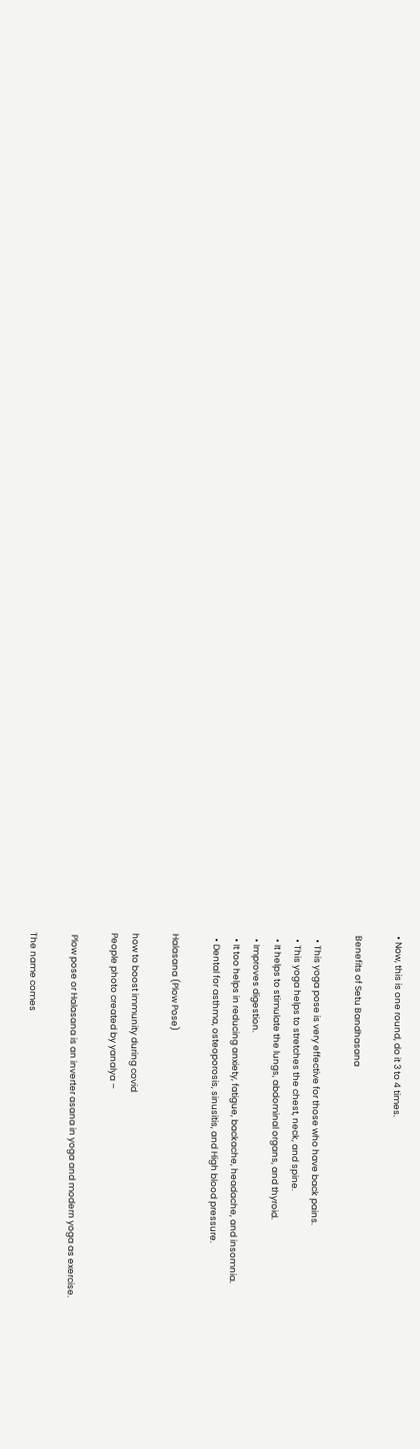• Now, this is one round, do it 3 to 4 times.

Benefits of Setu Bandhasana

  • This yoga pose is very effective for those who have back pains.
  • This yoga helps to stretches the chest, neck, and spine.
  • It helps to stimulate the lungs, abdominal organs, and thyroid.
  • Improves digestion.
  • It too helps in reducing anxiety, fatigue, backache, headache, and insomnia.
  • Dental for asthma, osteoporosis, sinusitis, and High blood pressure.

Halasana (Plow Pose)

how to boost immunity during covid
People photo created by yanalya –

 Plow pose or Halasana is an inverter asana in yoga and modern yoga as exercise.

The name comes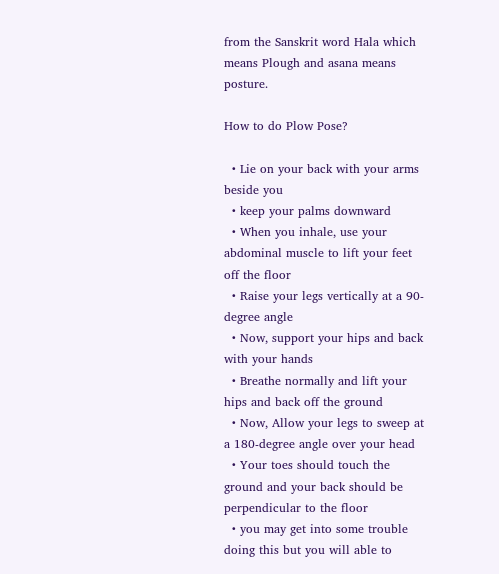from the Sanskrit word Hala which means Plough and asana means posture.

How to do Plow Pose?

  • Lie on your back with your arms beside you
  • keep your palms downward
  • When you inhale, use your abdominal muscle to lift your feet off the floor
  • Raise your legs vertically at a 90-degree angle
  • Now, support your hips and back with your hands
  • Breathe normally and lift your hips and back off the ground
  • Now, Allow your legs to sweep at a 180-degree angle over your head
  • Your toes should touch the ground and your back should be perpendicular to the floor
  • you may get into some trouble doing this but you will able to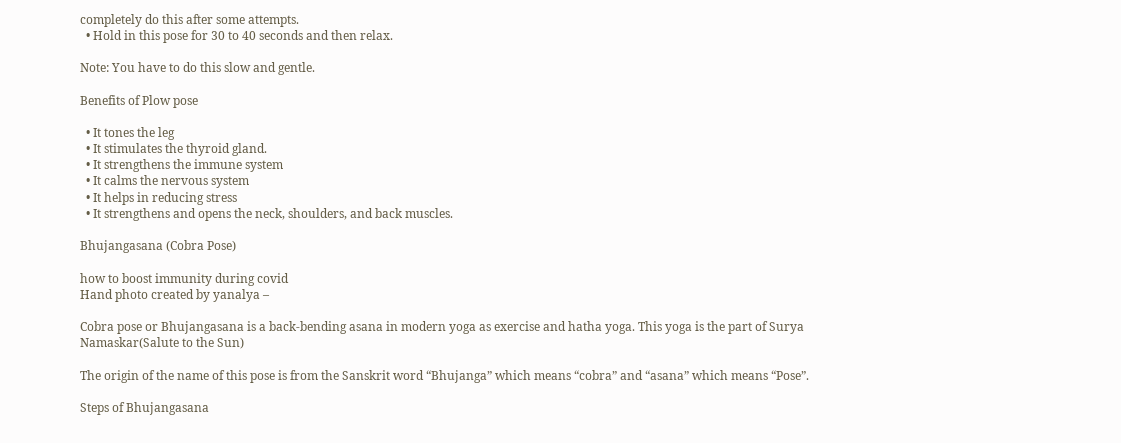completely do this after some attempts.
  • Hold in this pose for 30 to 40 seconds and then relax.

Note: You have to do this slow and gentle.

Benefits of Plow pose

  • It tones the leg
  • It stimulates the thyroid gland.
  • It strengthens the immune system
  • It calms the nervous system
  • It helps in reducing stress
  • It strengthens and opens the neck, shoulders, and back muscles.

Bhujangasana (Cobra Pose)

how to boost immunity during covid
Hand photo created by yanalya –

Cobra pose or Bhujangasana is a back-bending asana in modern yoga as exercise and hatha yoga. This yoga is the part of Surya Namaskar(Salute to the Sun)

The origin of the name of this pose is from the Sanskrit word “Bhujanga” which means “cobra” and “asana” which means “Pose”.

Steps of Bhujangasana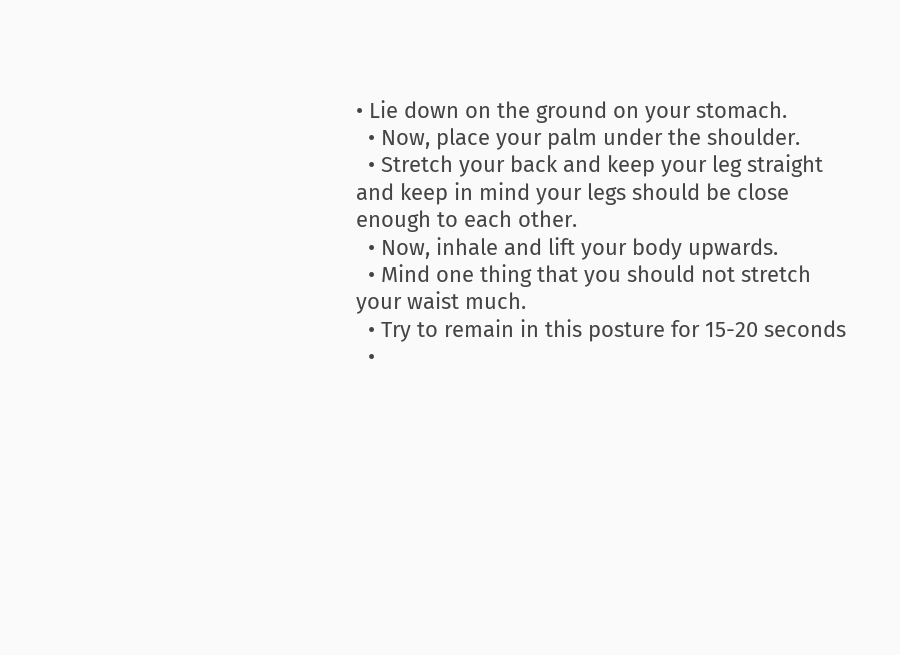• Lie down on the ground on your stomach.
  • Now, place your palm under the shoulder.
  • Stretch your back and keep your leg straight and keep in mind your legs should be close enough to each other.
  • Now, inhale and lift your body upwards.
  • Mind one thing that you should not stretch your waist much.
  • Try to remain in this posture for 15-20 seconds
  •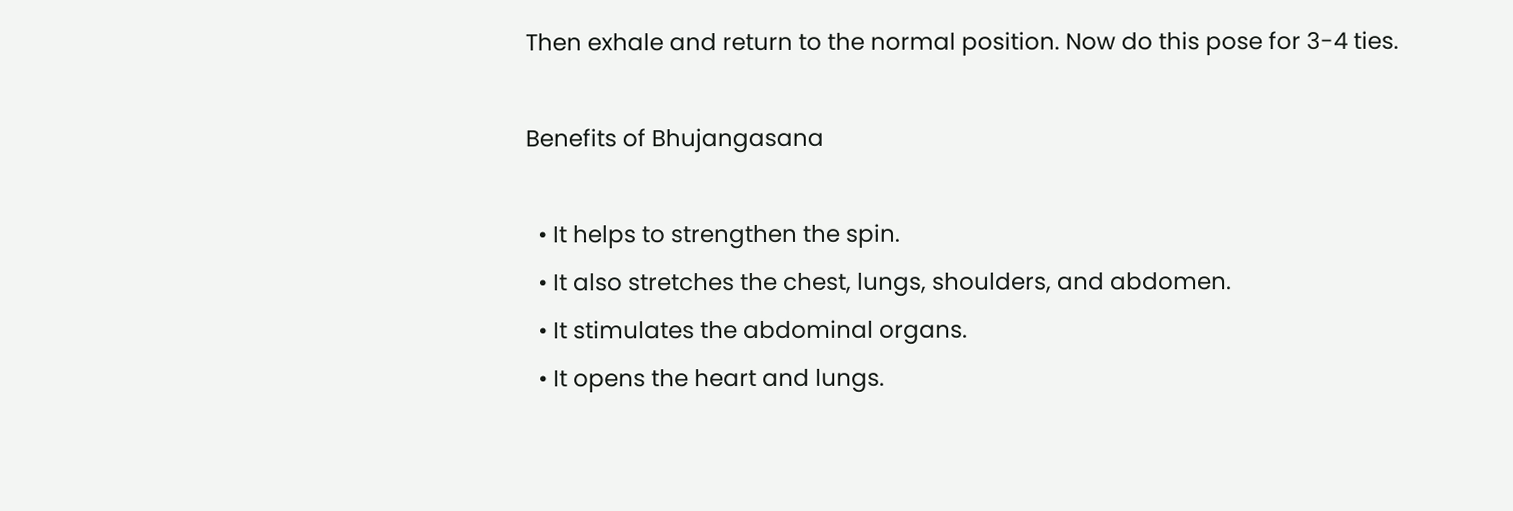Then exhale and return to the normal position. Now do this pose for 3-4 ties.

Benefits of Bhujangasana

  • It helps to strengthen the spin.
  • It also stretches the chest, lungs, shoulders, and abdomen.
  • It stimulates the abdominal organs.
  • It opens the heart and lungs.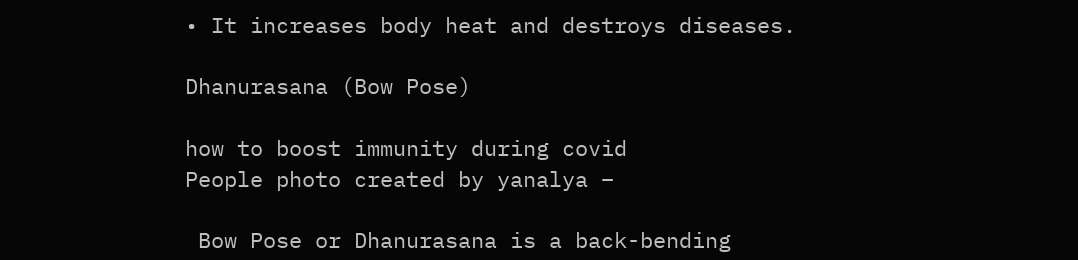• It increases body heat and destroys diseases.

Dhanurasana (Bow Pose)

how to boost immunity during covid
People photo created by yanalya –

 Bow Pose or Dhanurasana is a back-bending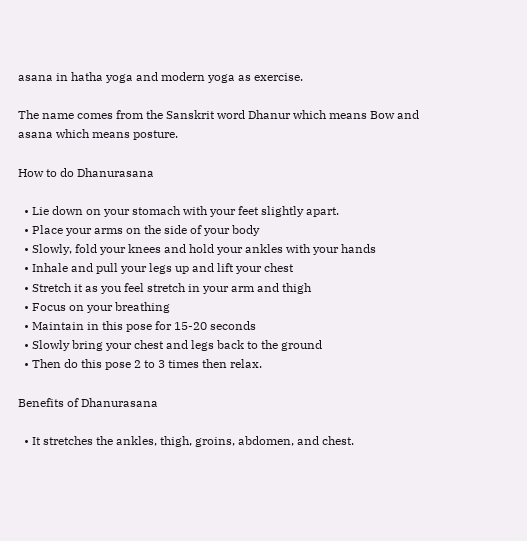asana in hatha yoga and modern yoga as exercise.

The name comes from the Sanskrit word Dhanur which means Bow and asana which means posture.

How to do Dhanurasana

  • Lie down on your stomach with your feet slightly apart.
  • Place your arms on the side of your body
  • Slowly, fold your knees and hold your ankles with your hands
  • Inhale and pull your legs up and lift your chest
  • Stretch it as you feel stretch in your arm and thigh
  • Focus on your breathing
  • Maintain in this pose for 15-20 seconds
  • Slowly bring your chest and legs back to the ground
  • Then do this pose 2 to 3 times then relax.

Benefits of Dhanurasana

  • It stretches the ankles, thigh, groins, abdomen, and chest.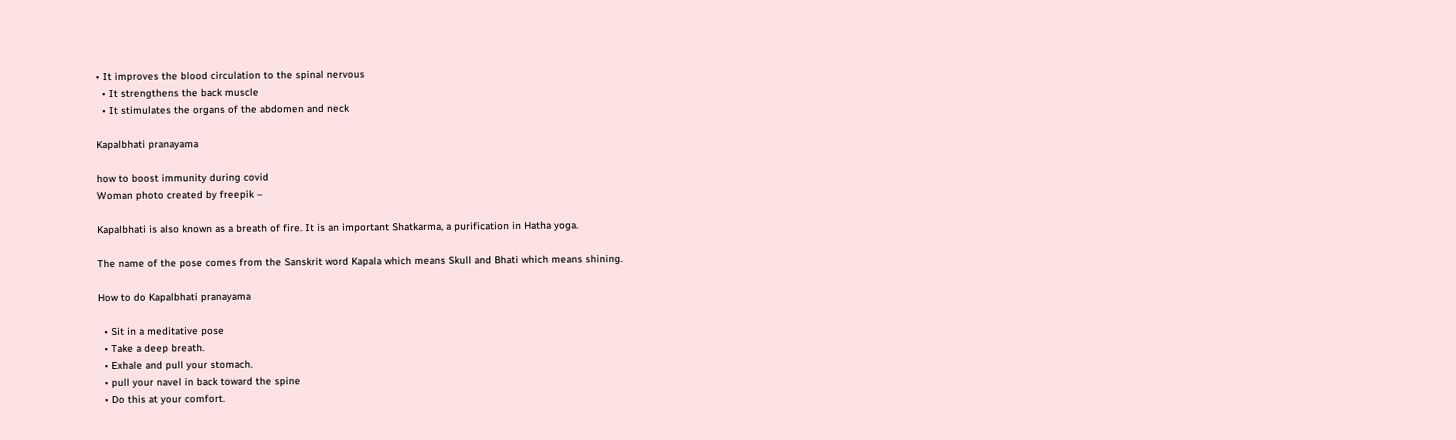• It improves the blood circulation to the spinal nervous
  • It strengthens the back muscle
  • It stimulates the organs of the abdomen and neck

Kapalbhati pranayama

how to boost immunity during covid
Woman photo created by freepik –

Kapalbhati is also known as a breath of fire. It is an important Shatkarma, a purification in Hatha yoga.

The name of the pose comes from the Sanskrit word Kapala which means Skull and Bhati which means shining.

How to do Kapalbhati pranayama

  • Sit in a meditative pose
  • Take a deep breath.
  • Exhale and pull your stomach.
  • pull your navel in back toward the spine
  • Do this at your comfort.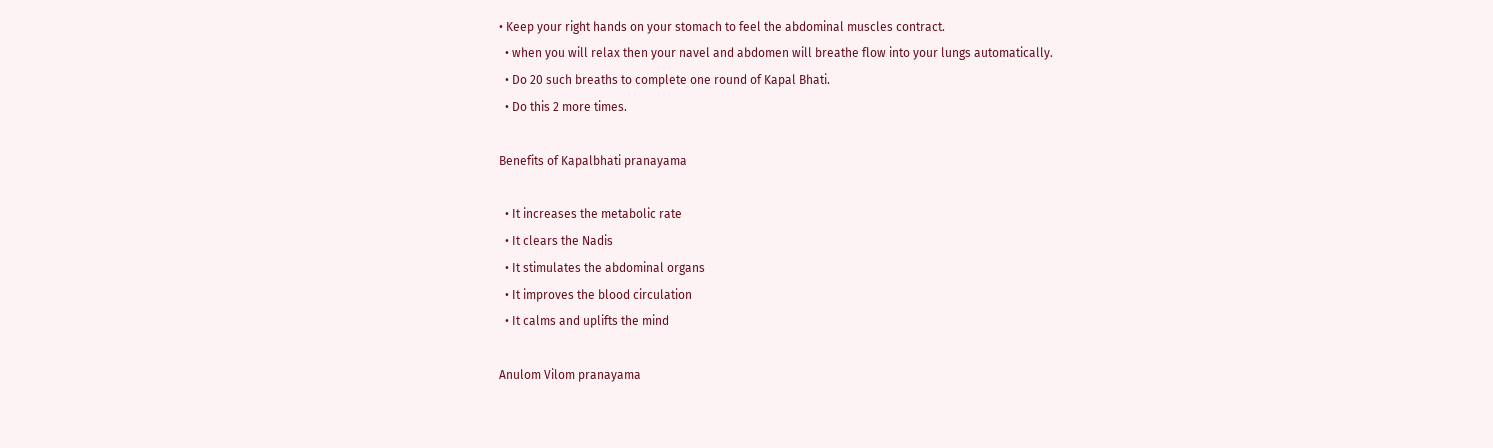• Keep your right hands on your stomach to feel the abdominal muscles contract.
  • when you will relax then your navel and abdomen will breathe flow into your lungs automatically.
  • Do 20 such breaths to complete one round of Kapal Bhati.
  • Do this 2 more times.

Benefits of Kapalbhati pranayama

  • It increases the metabolic rate
  • It clears the Nadis
  • It stimulates the abdominal organs
  • It improves the blood circulation
  • It calms and uplifts the mind

Anulom Vilom pranayama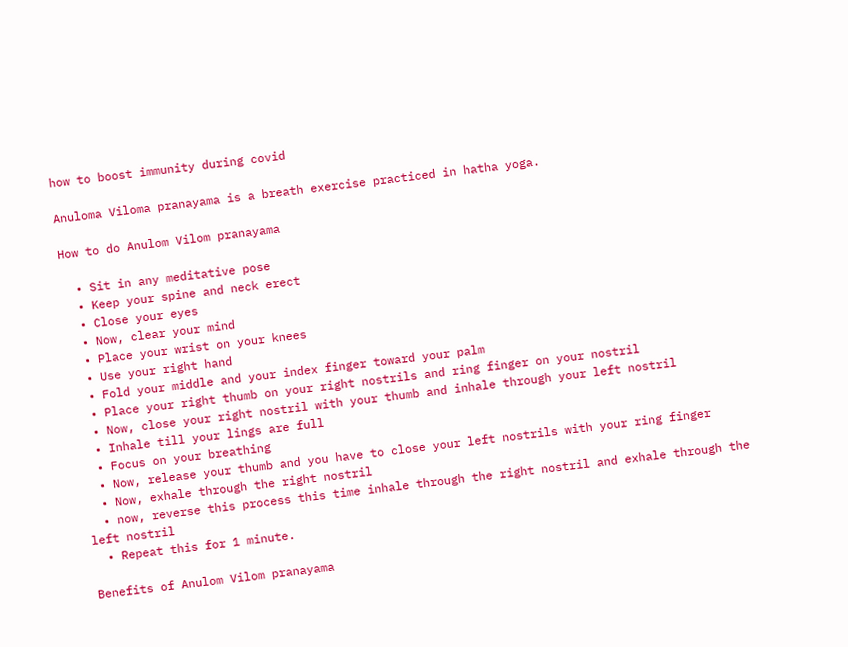how to boost immunity during covid

Anuloma Viloma pranayama is a breath exercise practiced in hatha yoga.

How to do Anulom Vilom pranayama

  • Sit in any meditative pose
  • Keep your spine and neck erect
  • Close your eyes
  • Now, clear your mind
  • Place your wrist on your knees
  • Use your right hand
  • Fold your middle and your index finger toward your palm
  • Place your right thumb on your right nostrils and ring finger on your nostril
  • Now, close your right nostril with your thumb and inhale through your left nostril
  • Inhale till your lings are full
  • Focus on your breathing
  • Now, release your thumb and you have to close your left nostrils with your ring finger
  • Now, exhale through the right nostril
  • now, reverse this process this time inhale through the right nostril and exhale through the left nostril
  • Repeat this for 1 minute.

Benefits of Anulom Vilom pranayama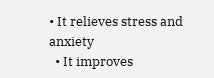• It relieves stress and anxiety
  • It improves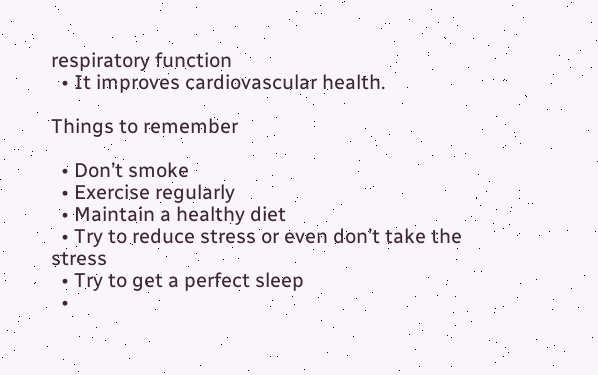respiratory function
  • It improves cardiovascular health.

Things to remember

  • Don’t smoke
  • Exercise regularly
  • Maintain a healthy diet
  • Try to reduce stress or even don’t take the stress
  • Try to get a perfect sleep
  •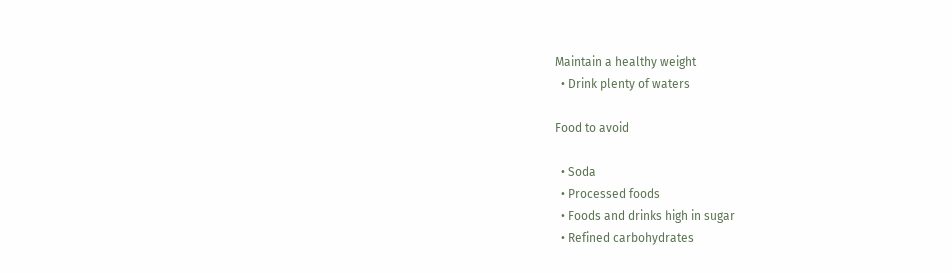Maintain a healthy weight
  • Drink plenty of waters

Food to avoid

  • Soda
  • Processed foods
  • Foods and drinks high in sugar
  • Refined carbohydrates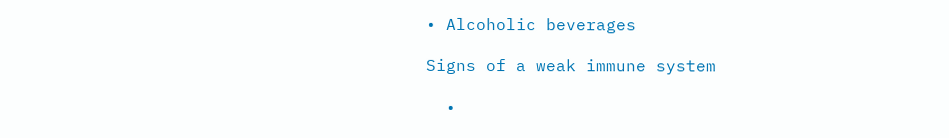• Alcoholic beverages

Signs of a weak immune system

  •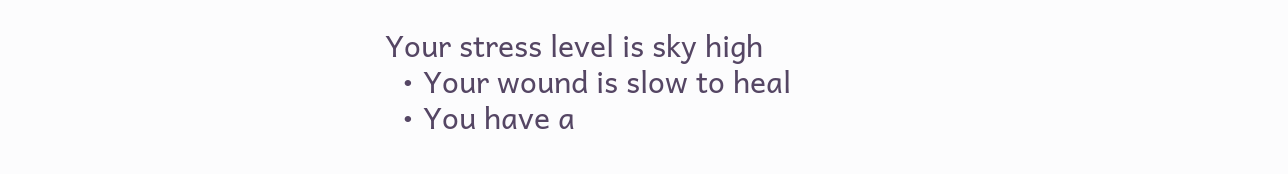Your stress level is sky high
  • Your wound is slow to heal
  • You have a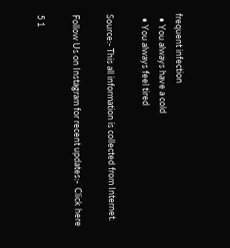frequent infection
  • You always have a cold
  • You always feel tired

Source:- This all information is collected from Internet.

Follow Us on Instagram for recent updates:-  Click here

5 1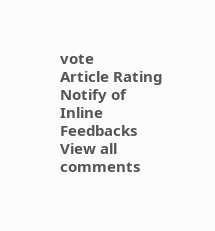vote
Article Rating
Notify of
Inline Feedbacks
View all comments